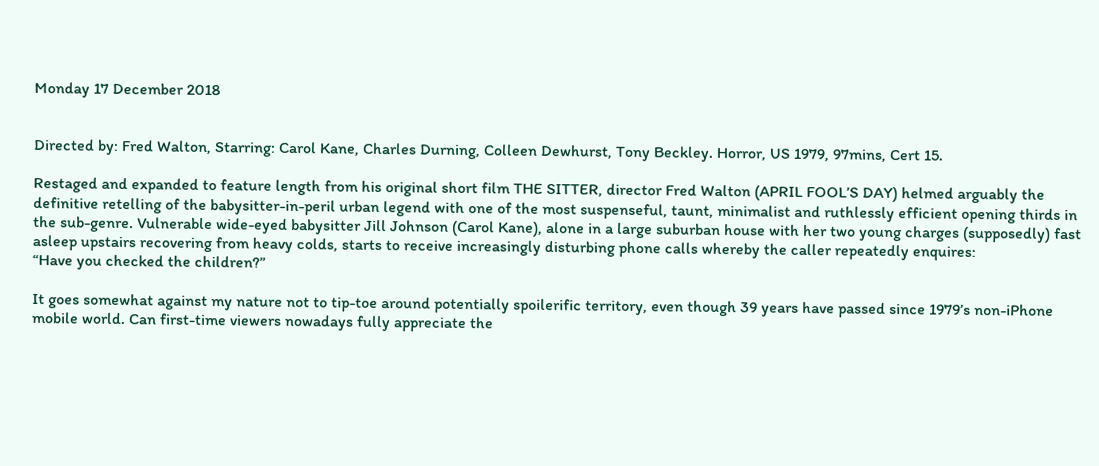Monday 17 December 2018


Directed by: Fred Walton, Starring: Carol Kane, Charles Durning, Colleen Dewhurst, Tony Beckley. Horror, US 1979, 97mins, Cert 15.

Restaged and expanded to feature length from his original short film THE SITTER, director Fred Walton (APRIL FOOL’S DAY) helmed arguably the definitive retelling of the babysitter-in-peril urban legend with one of the most suspenseful, taunt, minimalist and ruthlessly efficient opening thirds in the sub-genre. Vulnerable wide-eyed babysitter Jill Johnson (Carol Kane), alone in a large suburban house with her two young charges (supposedly) fast asleep upstairs recovering from heavy colds, starts to receive increasingly disturbing phone calls whereby the caller repeatedly enquires:
“Have you checked the children?”

It goes somewhat against my nature not to tip-toe around potentially spoilerific territory, even though 39 years have passed since 1979’s non-iPhone mobile world. Can first-time viewers nowadays fully appreciate the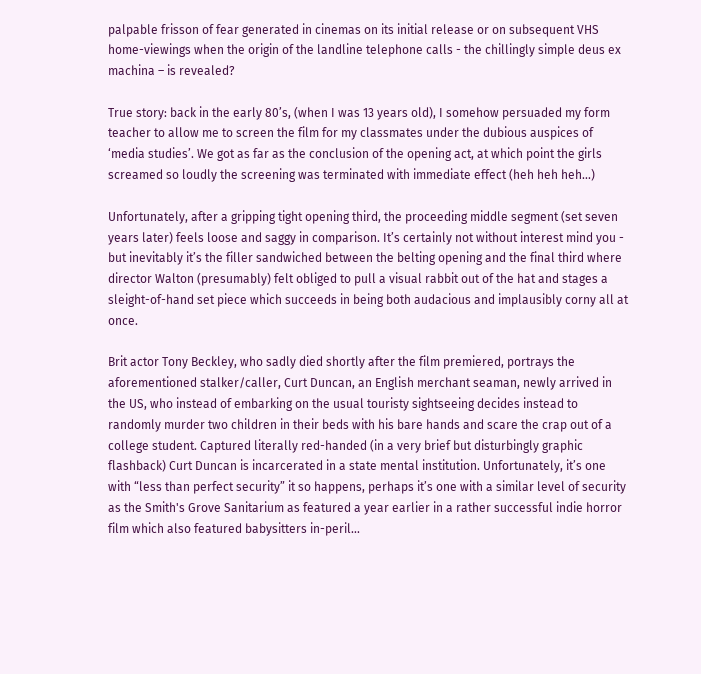palpable frisson of fear generated in cinemas on its initial release or on subsequent VHS home-viewings when the origin of the landline telephone calls - the chillingly simple deus ex machina – is revealed?

True story: back in the early 80’s, (when I was 13 years old), I somehow persuaded my form teacher to allow me to screen the film for my classmates under the dubious auspices of ‘media studies’. We got as far as the conclusion of the opening act, at which point the girls screamed so loudly the screening was terminated with immediate effect (heh heh heh...)

Unfortunately, after a gripping tight opening third, the proceeding middle segment (set seven years later) feels loose and saggy in comparison. It’s certainly not without interest mind you - but inevitably it’s the filler sandwiched between the belting opening and the final third where director Walton (presumably) felt obliged to pull a visual rabbit out of the hat and stages a sleight-of-hand set piece which succeeds in being both audacious and implausibly corny all at once.

Brit actor Tony Beckley, who sadly died shortly after the film premiered, portrays the aforementioned stalker/caller, Curt Duncan, an English merchant seaman, newly arrived in the US, who instead of embarking on the usual touristy sightseeing decides instead to randomly murder two children in their beds with his bare hands and scare the crap out of a college student. Captured literally red-handed (in a very brief but disturbingly graphic flashback) Curt Duncan is incarcerated in a state mental institution. Unfortunately, it’s one with “less than perfect security” it so happens, perhaps it’s one with a similar level of security as the Smith's Grove Sanitarium as featured a year earlier in a rather successful indie horror film which also featured babysitters in-peril...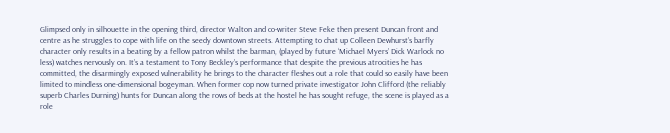Glimpsed only in silhouette in the opening third, director Walton and co-writer Steve Feke then present Duncan front and centre as he struggles to cope with life on the seedy downtown streets. Attempting to chat up Colleen Dewhurst’s barfly character only results in a beating by a fellow patron whilst the barman, (played by future ‘Michael Myers’ Dick Warlock no less) watches nervously on. It’s a testament to Tony Beckley’s performance that despite the previous atrocities he has committed, the disarmingly exposed vulnerability he brings to the character fleshes out a role that could so easily have been limited to mindless one-dimensional bogeyman. When former cop now turned private investigator John Clifford (the reliably superb Charles Durning) hunts for Duncan along the rows of beds at the hostel he has sought refuge, the scene is played as a role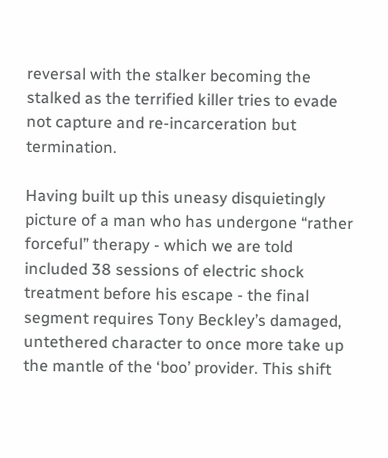reversal with the stalker becoming the stalked as the terrified killer tries to evade not capture and re-incarceration but termination.

Having built up this uneasy disquietingly picture of a man who has undergone “rather forceful” therapy - which we are told included 38 sessions of electric shock treatment before his escape - the final segment requires Tony Beckley’s damaged, untethered character to once more take up the mantle of the ‘boo’ provider. This shift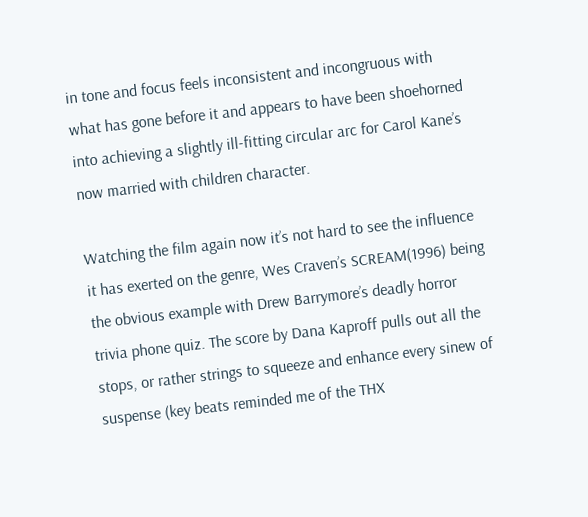in tone and focus feels inconsistent and incongruous with what has gone before it and appears to have been shoehorned into achieving a slightly ill-fitting circular arc for Carol Kane’s now married with children character.

Watching the film again now it’s not hard to see the influence it has exerted on the genre, Wes Craven’s SCREAM(1996) being the obvious example with Drew Barrymore’s deadly horror trivia phone quiz. The score by Dana Kaproff pulls out all the stops, or rather strings to squeeze and enhance every sinew of suspense (key beats reminded me of the THX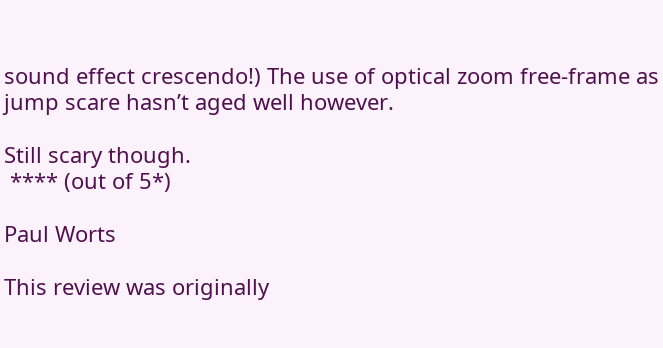sound effect crescendo!) The use of optical zoom free-frame as jump scare hasn’t aged well however.

Still scary though.
 **** (out of 5*)

Paul Worts

This review was originally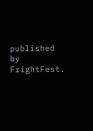published by FrightFest.